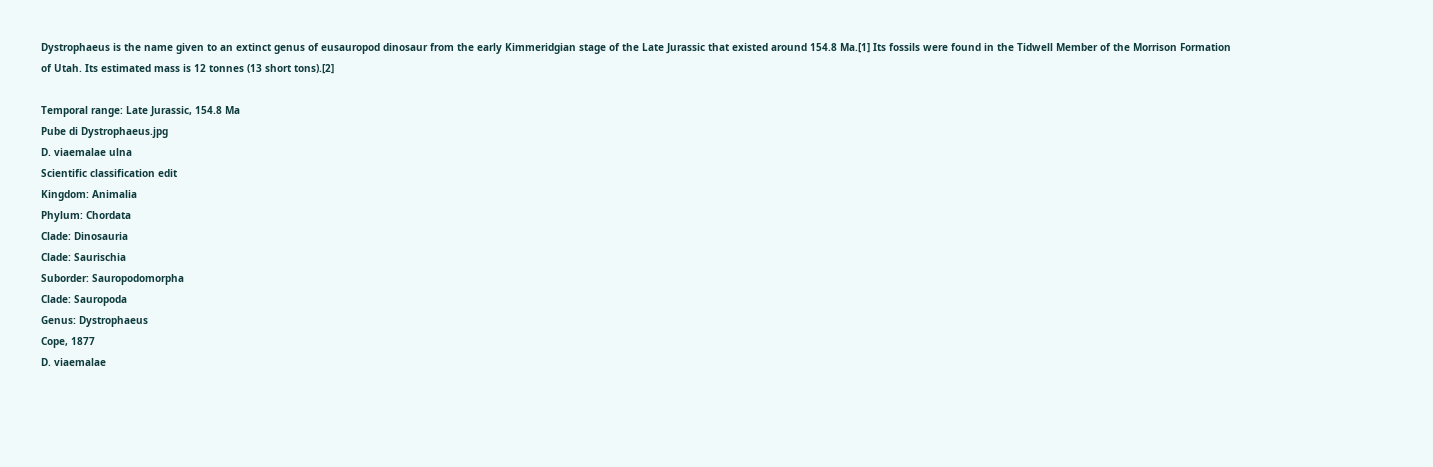Dystrophaeus is the name given to an extinct genus of eusauropod dinosaur from the early Kimmeridgian stage of the Late Jurassic that existed around 154.8 Ma.[1] Its fossils were found in the Tidwell Member of the Morrison Formation of Utah. Its estimated mass is 12 tonnes (13 short tons).[2]

Temporal range: Late Jurassic, 154.8 Ma
Pube di Dystrophaeus.jpg
D. viaemalae ulna
Scientific classification edit
Kingdom: Animalia
Phylum: Chordata
Clade: Dinosauria
Clade: Saurischia
Suborder: Sauropodomorpha
Clade: Sauropoda
Genus: Dystrophaeus
Cope, 1877
D. viaemalae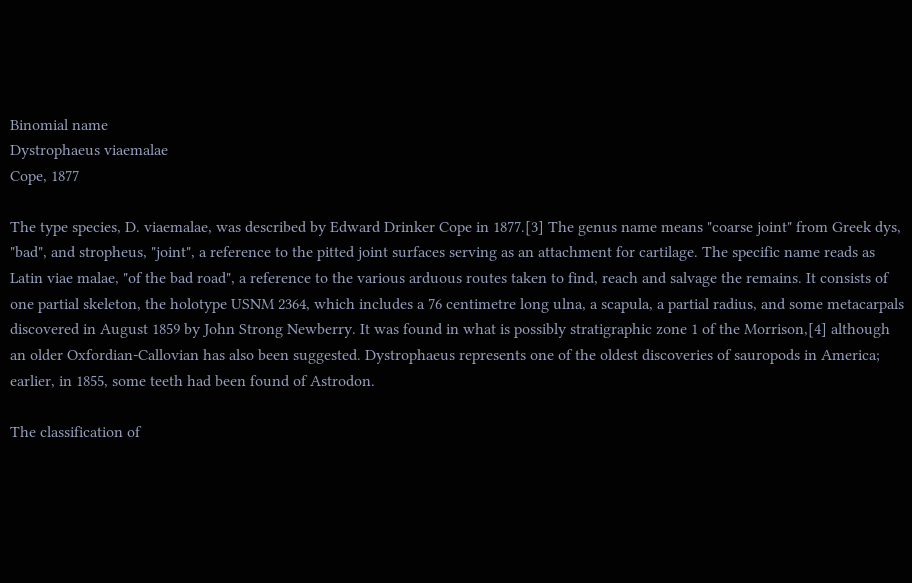Binomial name
Dystrophaeus viaemalae
Cope, 1877

The type species, D. viaemalae, was described by Edward Drinker Cope in 1877.[3] The genus name means "coarse joint" from Greek dys, "bad", and stropheus, "joint", a reference to the pitted joint surfaces serving as an attachment for cartilage. The specific name reads as Latin viae malae, "of the bad road", a reference to the various arduous routes taken to find, reach and salvage the remains. It consists of one partial skeleton, the holotype USNM 2364, which includes a 76 centimetre long ulna, a scapula, a partial radius, and some metacarpals discovered in August 1859 by John Strong Newberry. It was found in what is possibly stratigraphic zone 1 of the Morrison,[4] although an older Oxfordian-Callovian has also been suggested. Dystrophaeus represents one of the oldest discoveries of sauropods in America; earlier, in 1855, some teeth had been found of Astrodon.

The classification of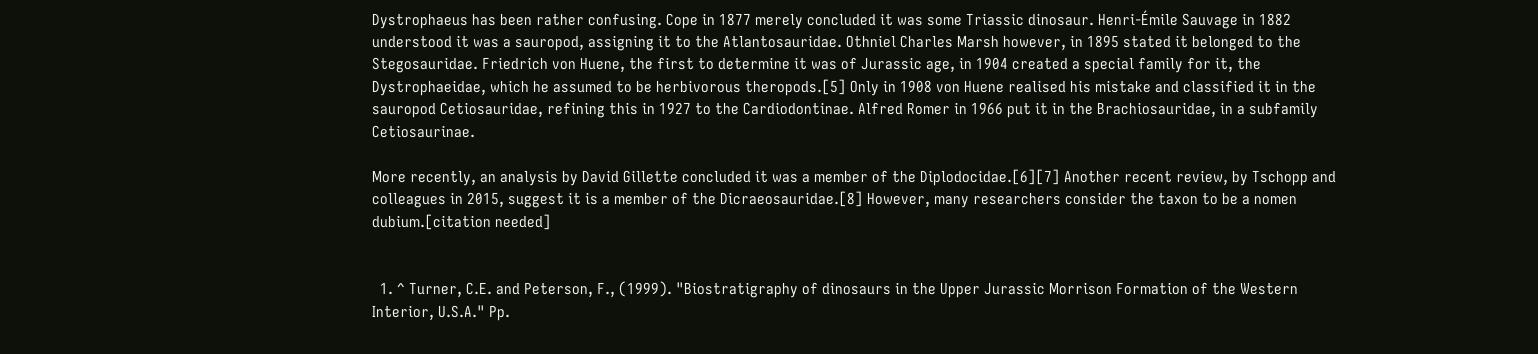Dystrophaeus has been rather confusing. Cope in 1877 merely concluded it was some Triassic dinosaur. Henri-Émile Sauvage in 1882 understood it was a sauropod, assigning it to the Atlantosauridae. Othniel Charles Marsh however, in 1895 stated it belonged to the Stegosauridae. Friedrich von Huene, the first to determine it was of Jurassic age, in 1904 created a special family for it, the Dystrophaeidae, which he assumed to be herbivorous theropods.[5] Only in 1908 von Huene realised his mistake and classified it in the sauropod Cetiosauridae, refining this in 1927 to the Cardiodontinae. Alfred Romer in 1966 put it in the Brachiosauridae, in a subfamily Cetiosaurinae.

More recently, an analysis by David Gillette concluded it was a member of the Diplodocidae.[6][7] Another recent review, by Tschopp and colleagues in 2015, suggest it is a member of the Dicraeosauridae.[8] However, many researchers consider the taxon to be a nomen dubium.[citation needed]


  1. ^ Turner, C.E. and Peterson, F., (1999). "Biostratigraphy of dinosaurs in the Upper Jurassic Morrison Formation of the Western Interior, U.S.A." Pp.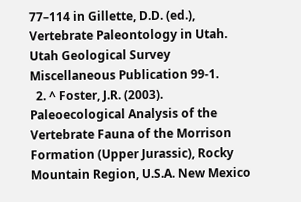77–114 in Gillette, D.D. (ed.), Vertebrate Paleontology in Utah. Utah Geological Survey Miscellaneous Publication 99-1.
  2. ^ Foster, J.R. (2003). Paleoecological Analysis of the Vertebrate Fauna of the Morrison Formation (Upper Jurassic), Rocky Mountain Region, U.S.A. New Mexico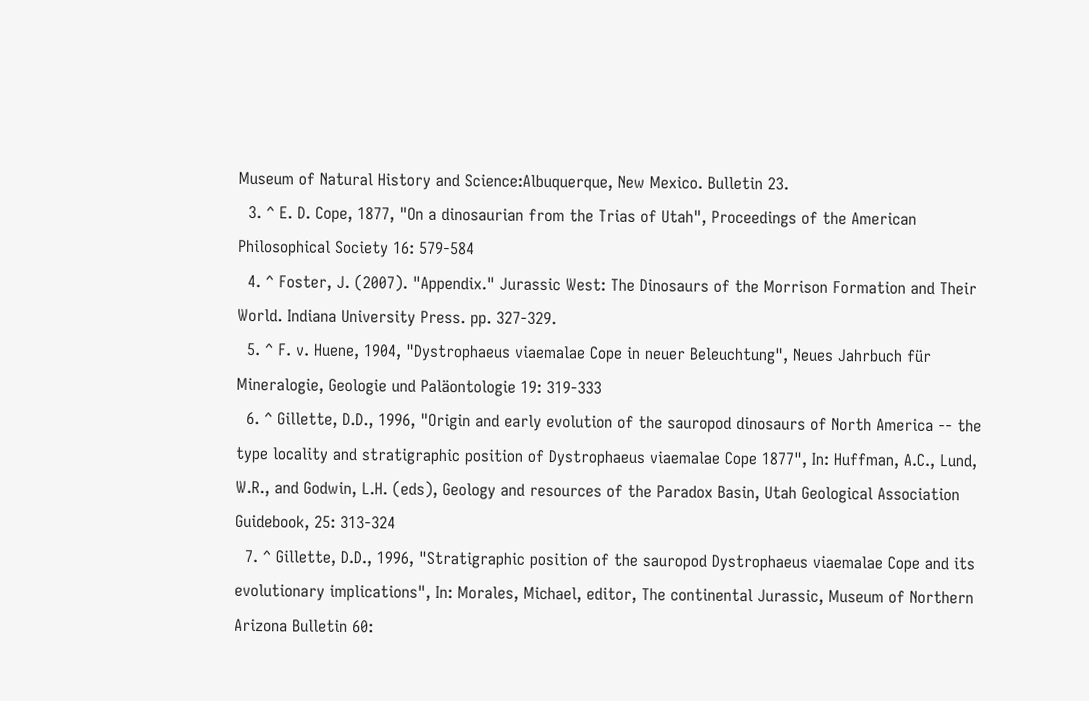Museum of Natural History and Science:Albuquerque, New Mexico. Bulletin 23.
  3. ^ E. D. Cope, 1877, "On a dinosaurian from the Trias of Utah", Proceedings of the American Philosophical Society 16: 579-584
  4. ^ Foster, J. (2007). "Appendix." Jurassic West: The Dinosaurs of the Morrison Formation and Their World. Indiana University Press. pp. 327-329.
  5. ^ F. v. Huene, 1904, "Dystrophaeus viaemalae Cope in neuer Beleuchtung", Neues Jahrbuch für Mineralogie, Geologie und Paläontologie 19: 319-333
  6. ^ Gillette, D.D., 1996, "Origin and early evolution of the sauropod dinosaurs of North America -- the type locality and stratigraphic position of Dystrophaeus viaemalae Cope 1877", In: Huffman, A.C., Lund, W.R., and Godwin, L.H. (eds), Geology and resources of the Paradox Basin, Utah Geological Association Guidebook, 25: 313-324
  7. ^ Gillette, D.D., 1996, "Stratigraphic position of the sauropod Dystrophaeus viaemalae Cope and its evolutionary implications", In: Morales, Michael, editor, The continental Jurassic, Museum of Northern Arizona Bulletin 60: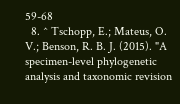59-68
  8. ^ Tschopp, E.; Mateus, O. V.; Benson, R. B. J. (2015). "A specimen-level phylogenetic analysis and taxonomic revision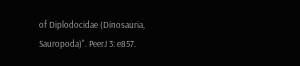of Diplodocidae (Dinosauria, Sauropoda)". PeerJ 3: e857.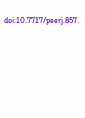doi:10.7717/peerj.857.